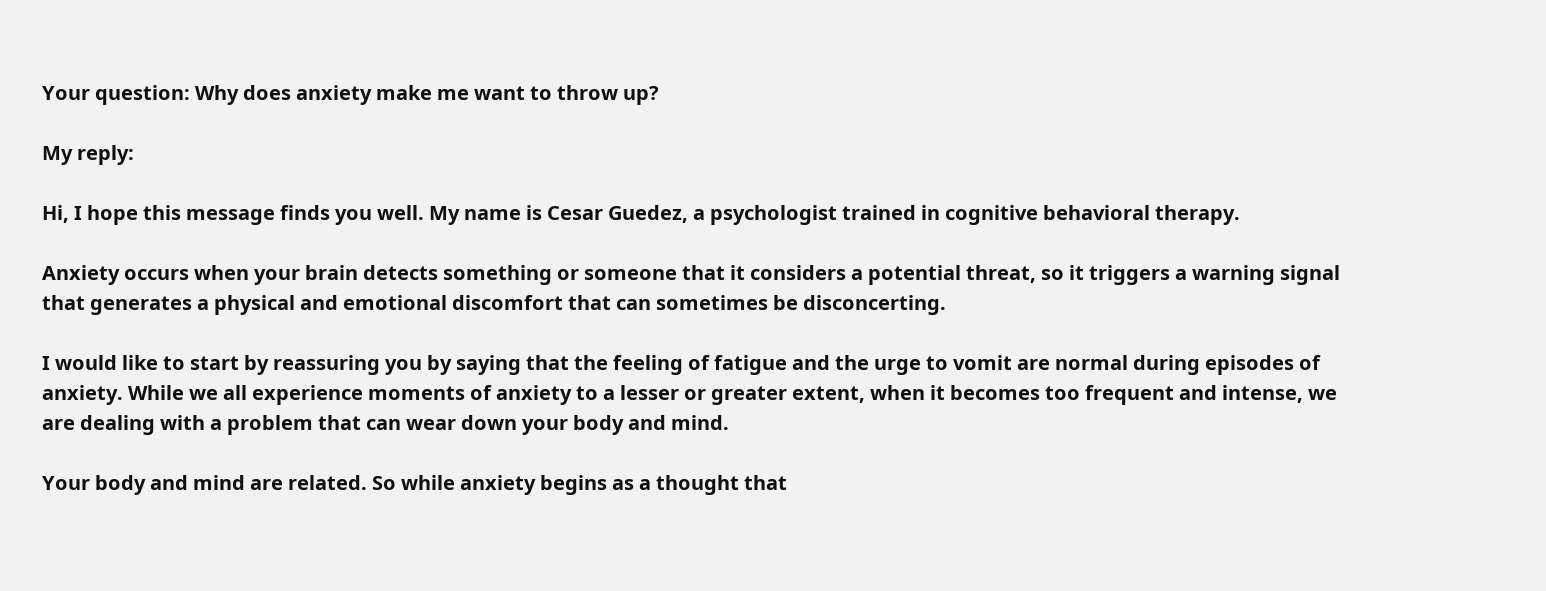Your question: Why does anxiety make me want to throw up?

My reply:

Hi, I hope this message finds you well. My name is Cesar Guedez, a psychologist trained in cognitive behavioral therapy.

Anxiety occurs when your brain detects something or someone that it considers a potential threat, so it triggers a warning signal that generates a physical and emotional discomfort that can sometimes be disconcerting.

I would like to start by reassuring you by saying that the feeling of fatigue and the urge to vomit are normal during episodes of anxiety. While we all experience moments of anxiety to a lesser or greater extent, when it becomes too frequent and intense, we are dealing with a problem that can wear down your body and mind.

Your body and mind are related. So while anxiety begins as a thought that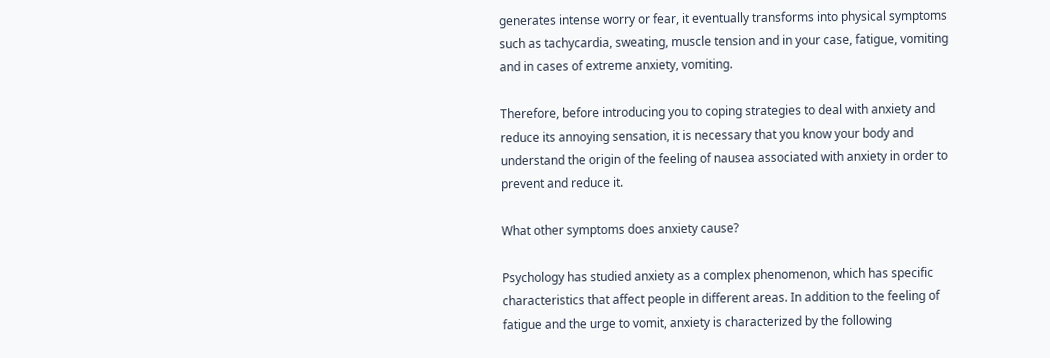generates intense worry or fear, it eventually transforms into physical symptoms such as tachycardia, sweating, muscle tension and in your case, fatigue, vomiting and in cases of extreme anxiety, vomiting.

Therefore, before introducing you to coping strategies to deal with anxiety and reduce its annoying sensation, it is necessary that you know your body and understand the origin of the feeling of nausea associated with anxiety in order to prevent and reduce it.

What other symptoms does anxiety cause?

Psychology has studied anxiety as a complex phenomenon, which has specific characteristics that affect people in different areas. In addition to the feeling of fatigue and the urge to vomit, anxiety is characterized by the following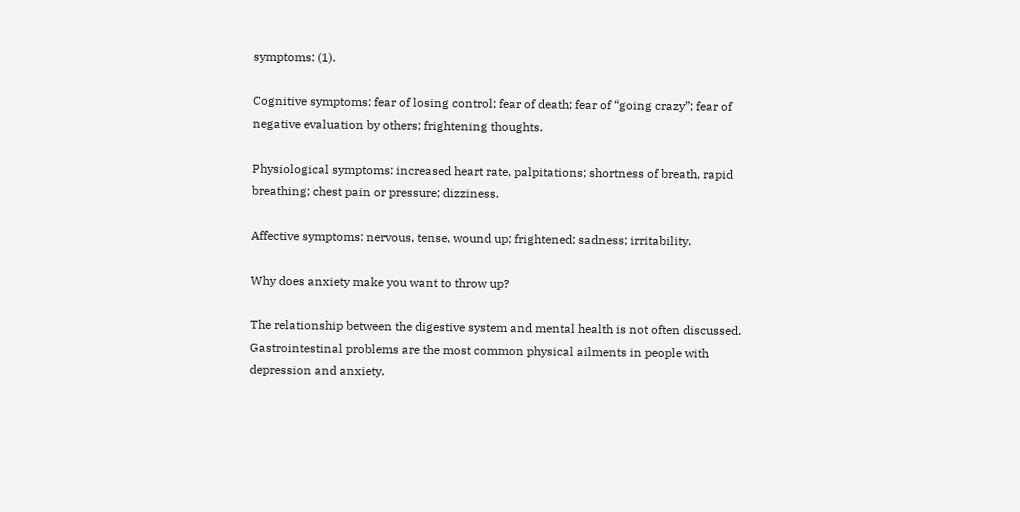symptoms: (1).

Cognitive symptoms: fear of losing control; fear of death; fear of “going crazy”; fear of negative evaluation by others; frightening thoughts.

Physiological symptoms: increased heart rate, palpitations; shortness of breath, rapid breathing; chest pain or pressure; dizziness.

Affective symptoms: nervous, tense, wound up; frightened; sadness; irritability.

Why does anxiety make you want to throw up?

The relationship between the digestive system and mental health is not often discussed. Gastrointestinal problems are the most common physical ailments in people with depression and anxiety.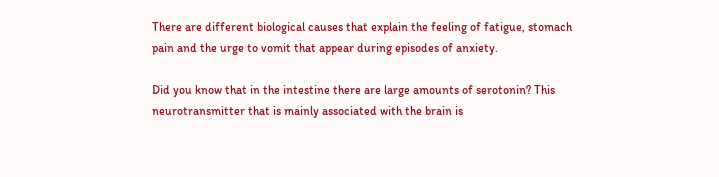There are different biological causes that explain the feeling of fatigue, stomach pain and the urge to vomit that appear during episodes of anxiety.

Did you know that in the intestine there are large amounts of serotonin? This neurotransmitter that is mainly associated with the brain is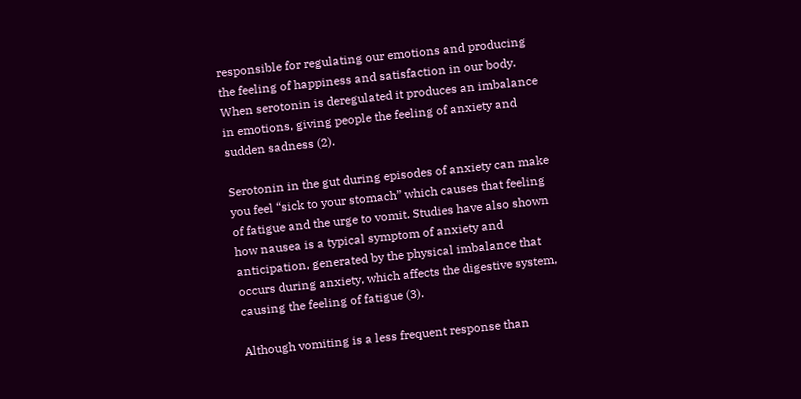responsible for regulating our emotions and producing the feeling of happiness and satisfaction in our body. When serotonin is deregulated it produces an imbalance in emotions, giving people the feeling of anxiety and sudden sadness (2).

Serotonin in the gut during episodes of anxiety can make you feel “sick to your stomach” which causes that feeling of fatigue and the urge to vomit. Studies have also shown how nausea is a typical symptom of anxiety and anticipation, generated by the physical imbalance that occurs during anxiety, which affects the digestive system, causing the feeling of fatigue (3).

Although vomiting is a less frequent response than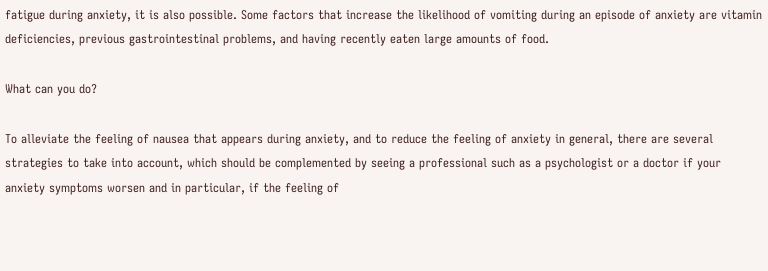fatigue during anxiety, it is also possible. Some factors that increase the likelihood of vomiting during an episode of anxiety are vitamin deficiencies, previous gastrointestinal problems, and having recently eaten large amounts of food.

What can you do?

To alleviate the feeling of nausea that appears during anxiety, and to reduce the feeling of anxiety in general, there are several strategies to take into account, which should be complemented by seeing a professional such as a psychologist or a doctor if your anxiety symptoms worsen and in particular, if the feeling of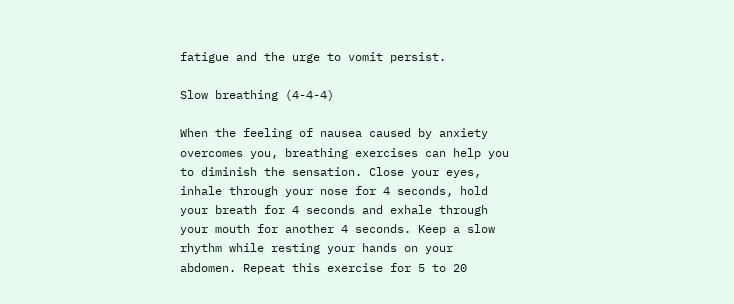fatigue and the urge to vomit persist.

Slow breathing (4-4-4)

When the feeling of nausea caused by anxiety overcomes you, breathing exercises can help you to diminish the sensation. Close your eyes, inhale through your nose for 4 seconds, hold your breath for 4 seconds and exhale through your mouth for another 4 seconds. Keep a slow rhythm while resting your hands on your abdomen. Repeat this exercise for 5 to 20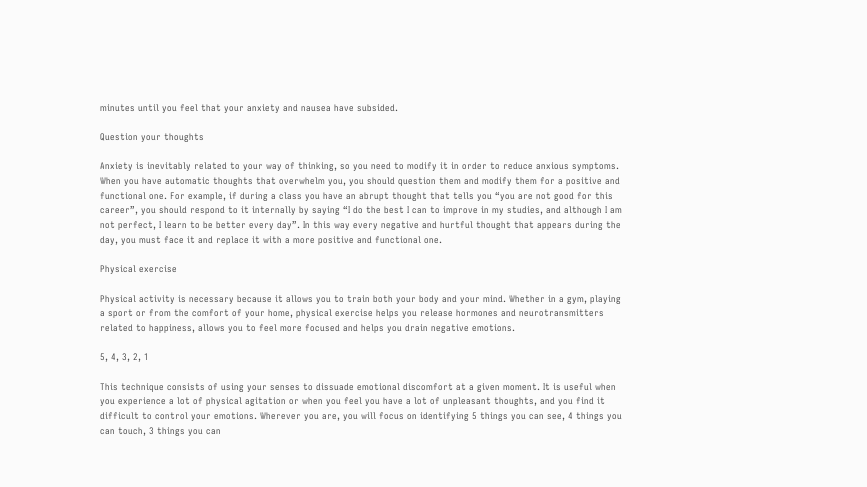minutes until you feel that your anxiety and nausea have subsided.

Question your thoughts

Anxiety is inevitably related to your way of thinking, so you need to modify it in order to reduce anxious symptoms. When you have automatic thoughts that overwhelm you, you should question them and modify them for a positive and functional one. For example, if during a class you have an abrupt thought that tells you “you are not good for this career”, you should respond to it internally by saying “I do the best I can to improve in my studies, and although I am not perfect, I learn to be better every day”. In this way every negative and hurtful thought that appears during the day, you must face it and replace it with a more positive and functional one.

Physical exercise

Physical activity is necessary because it allows you to train both your body and your mind. Whether in a gym, playing a sport or from the comfort of your home, physical exercise helps you release hormones and neurotransmitters related to happiness, allows you to feel more focused and helps you drain negative emotions.

5, 4, 3, 2, 1

This technique consists of using your senses to dissuade emotional discomfort at a given moment. It is useful when you experience a lot of physical agitation or when you feel you have a lot of unpleasant thoughts, and you find it difficult to control your emotions. Wherever you are, you will focus on identifying 5 things you can see, 4 things you can touch, 3 things you can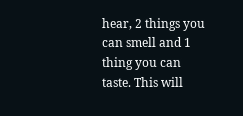hear, 2 things you can smell and 1 thing you can taste. This will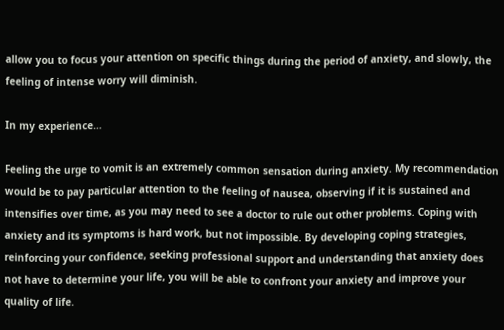allow you to focus your attention on specific things during the period of anxiety, and slowly, the feeling of intense worry will diminish.

In my experience…

Feeling the urge to vomit is an extremely common sensation during anxiety. My recommendation would be to pay particular attention to the feeling of nausea, observing if it is sustained and intensifies over time, as you may need to see a doctor to rule out other problems. Coping with anxiety and its symptoms is hard work, but not impossible. By developing coping strategies, reinforcing your confidence, seeking professional support and understanding that anxiety does not have to determine your life, you will be able to confront your anxiety and improve your quality of life.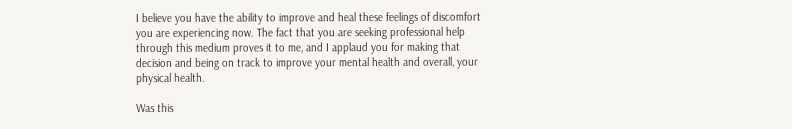I believe you have the ability to improve and heal these feelings of discomfort you are experiencing now. The fact that you are seeking professional help through this medium proves it to me, and I applaud you for making that decision and being on track to improve your mental health and overall, your physical health.

Was this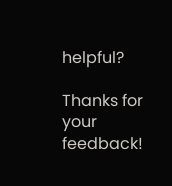helpful?

Thanks for your feedback!